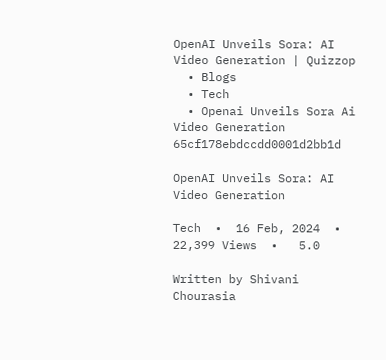OpenAI Unveils Sora: AI Video Generation | Quizzop
  • Blogs
  • Tech
  • Openai Unveils Sora Ai Video Generation 65cf178ebdccdd0001d2bb1d

OpenAI Unveils Sora: AI Video Generation

Tech  •  16 Feb, 2024  •  22,399 Views  •   5.0

Written by Shivani Chourasia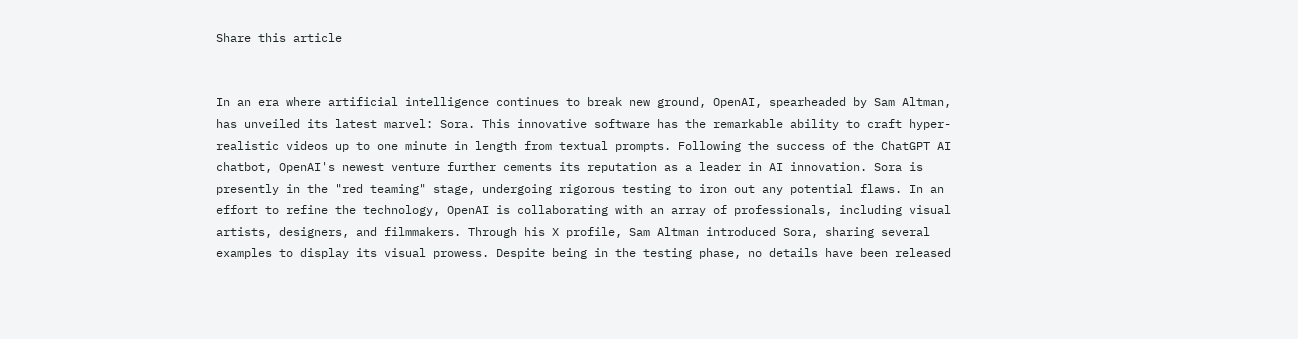Share this article


In an era where artificial intelligence continues to break new ground, OpenAI, spearheaded by Sam Altman, has unveiled its latest marvel: Sora. This innovative software has the remarkable ability to craft hyper-realistic videos up to one minute in length from textual prompts. Following the success of the ChatGPT AI chatbot, OpenAI's newest venture further cements its reputation as a leader in AI innovation. Sora is presently in the "red teaming" stage, undergoing rigorous testing to iron out any potential flaws. In an effort to refine the technology, OpenAI is collaborating with an array of professionals, including visual artists, designers, and filmmakers. Through his X profile, Sam Altman introduced Sora, sharing several examples to display its visual prowess. Despite being in the testing phase, no details have been released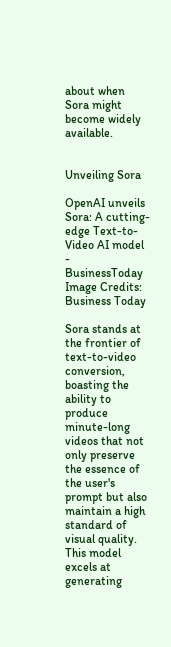about when Sora might become widely available.


Unveiling Sora

OpenAI unveils Sora: A cutting-edge Text-to-Video AI model - BusinessToday
Image Credits: Business Today

Sora stands at the frontier of text-to-video conversion, boasting the ability to produce minute-long videos that not only preserve the essence of the user's prompt but also maintain a high standard of visual quality. This model excels at generating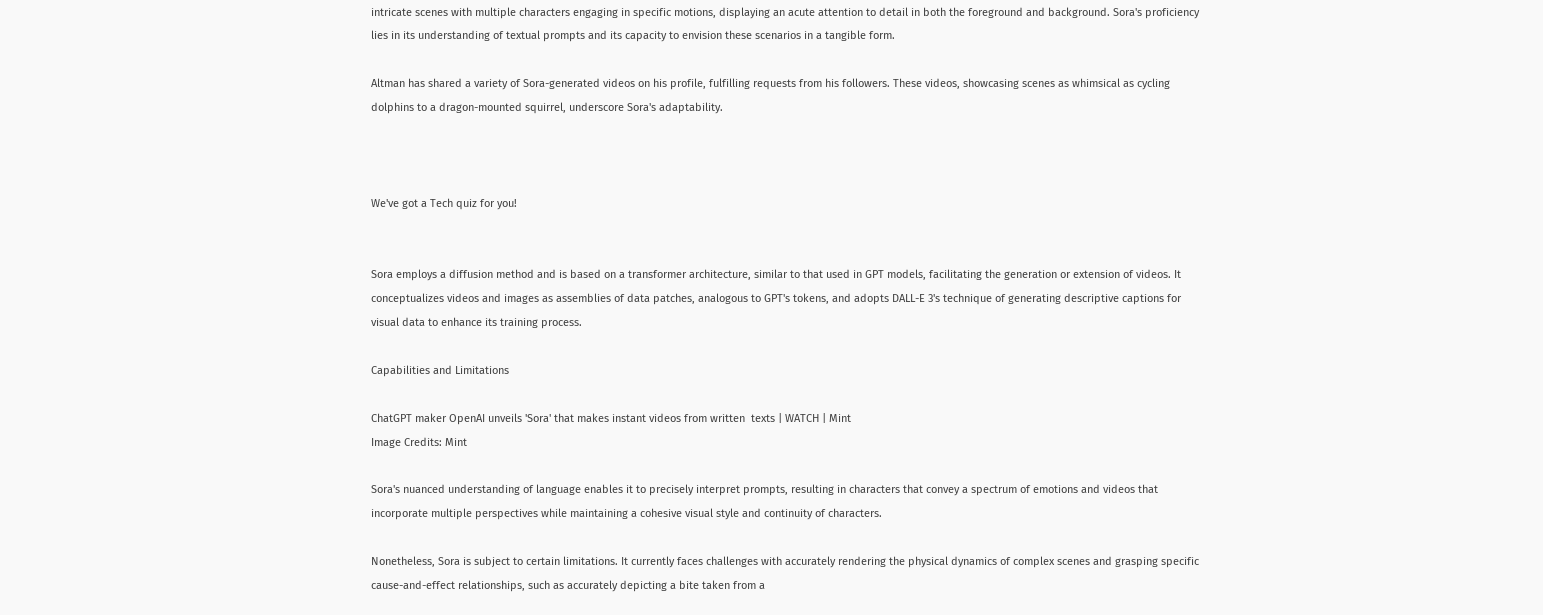intricate scenes with multiple characters engaging in specific motions, displaying an acute attention to detail in both the foreground and background. Sora's proficiency lies in its understanding of textual prompts and its capacity to envision these scenarios in a tangible form.

Altman has shared a variety of Sora-generated videos on his profile, fulfilling requests from his followers. These videos, showcasing scenes as whimsical as cycling dolphins to a dragon-mounted squirrel, underscore Sora's adaptability.



We've got a Tech quiz for you!


Sora employs a diffusion method and is based on a transformer architecture, similar to that used in GPT models, facilitating the generation or extension of videos. It conceptualizes videos and images as assemblies of data patches, analogous to GPT's tokens, and adopts DALL-E 3's technique of generating descriptive captions for visual data to enhance its training process.

Capabilities and Limitations

ChatGPT maker OpenAI unveils 'Sora' that makes instant videos from written  texts | WATCH | Mint
Image Credits: Mint

Sora's nuanced understanding of language enables it to precisely interpret prompts, resulting in characters that convey a spectrum of emotions and videos that incorporate multiple perspectives while maintaining a cohesive visual style and continuity of characters.

Nonetheless, Sora is subject to certain limitations. It currently faces challenges with accurately rendering the physical dynamics of complex scenes and grasping specific cause-and-effect relationships, such as accurately depicting a bite taken from a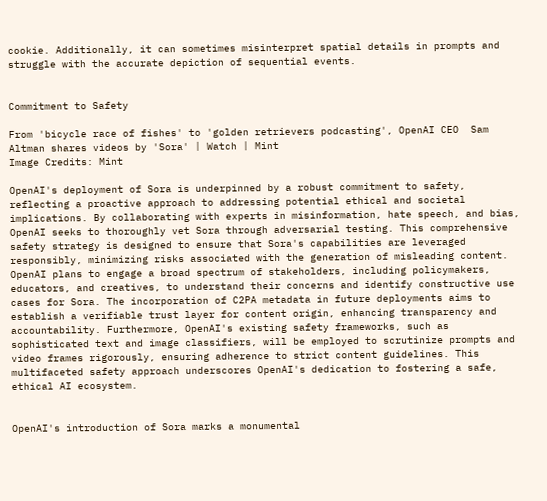cookie. Additionally, it can sometimes misinterpret spatial details in prompts and struggle with the accurate depiction of sequential events.


Commitment to Safety

From 'bicycle race of fishes' to 'golden retrievers podcasting', OpenAI CEO  Sam Altman shares videos by 'Sora' | Watch | Mint
Image Credits: Mint

OpenAI's deployment of Sora is underpinned by a robust commitment to safety, reflecting a proactive approach to addressing potential ethical and societal implications. By collaborating with experts in misinformation, hate speech, and bias, OpenAI seeks to thoroughly vet Sora through adversarial testing. This comprehensive safety strategy is designed to ensure that Sora's capabilities are leveraged responsibly, minimizing risks associated with the generation of misleading content. OpenAI plans to engage a broad spectrum of stakeholders, including policymakers, educators, and creatives, to understand their concerns and identify constructive use cases for Sora. The incorporation of C2PA metadata in future deployments aims to establish a verifiable trust layer for content origin, enhancing transparency and accountability. Furthermore, OpenAI's existing safety frameworks, such as sophisticated text and image classifiers, will be employed to scrutinize prompts and video frames rigorously, ensuring adherence to strict content guidelines. This multifaceted safety approach underscores OpenAI's dedication to fostering a safe, ethical AI ecosystem.


OpenAI's introduction of Sora marks a monumental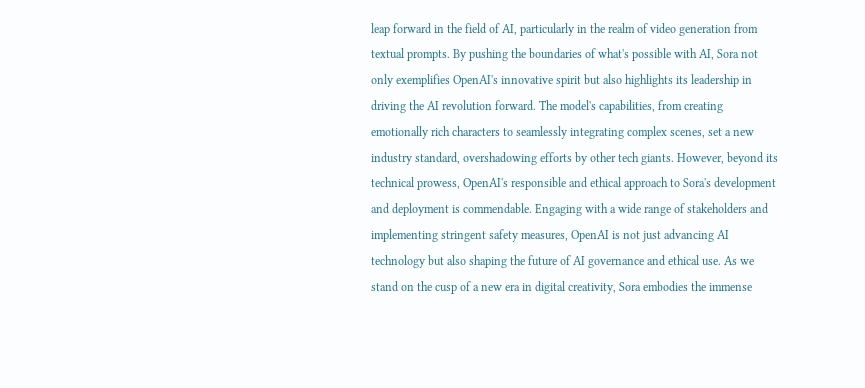leap forward in the field of AI, particularly in the realm of video generation from textual prompts. By pushing the boundaries of what's possible with AI, Sora not only exemplifies OpenAI's innovative spirit but also highlights its leadership in driving the AI revolution forward. The model's capabilities, from creating emotionally rich characters to seamlessly integrating complex scenes, set a new industry standard, overshadowing efforts by other tech giants. However, beyond its technical prowess, OpenAI's responsible and ethical approach to Sora's development and deployment is commendable. Engaging with a wide range of stakeholders and implementing stringent safety measures, OpenAI is not just advancing AI technology but also shaping the future of AI governance and ethical use. As we stand on the cusp of a new era in digital creativity, Sora embodies the immense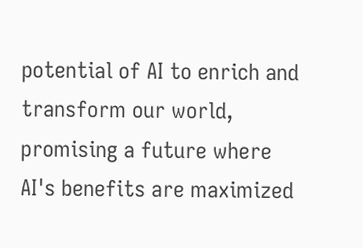potential of AI to enrich and transform our world, promising a future where AI's benefits are maximized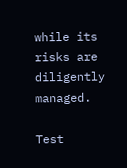while its risks are diligently managed.

Test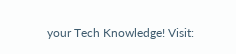your Tech Knowledge! Visit: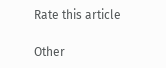Rate this article

Other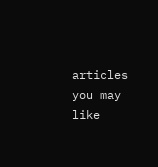articles you may like